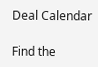Deal Calendar

Find the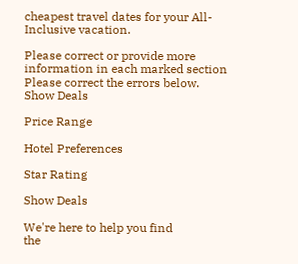cheapest travel dates for your All-Inclusive vacation.

Please correct or provide more information in each marked section Please correct the errors below.
Show Deals

Price Range

Hotel Preferences

Star Rating

Show Deals

We're here to help you find
the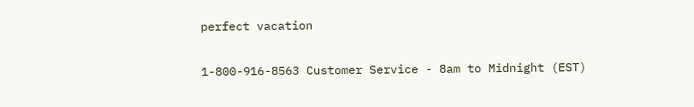perfect vacation

1-800-916-8563 Customer Service - 8am to Midnight (EST)